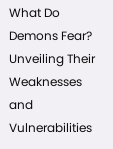What Do Demons Fear? Unveiling Their Weaknesses and Vulnerabilities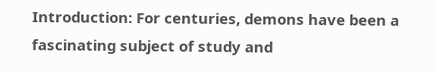Introduction: For centuries, demons have been a fascinating subject of study and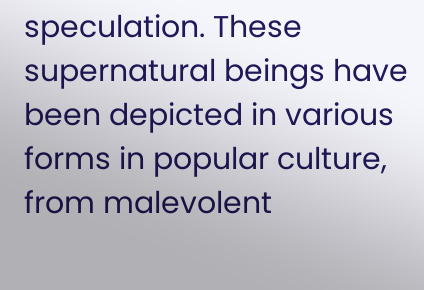speculation. These supernatural beings have been depicted in various forms in popular culture, from malevolent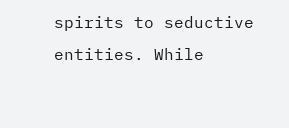spirits to seductive entities. While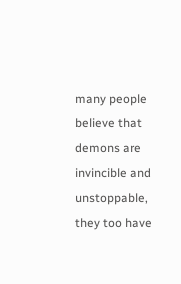many people believe that demons are invincible and unstoppable, they too have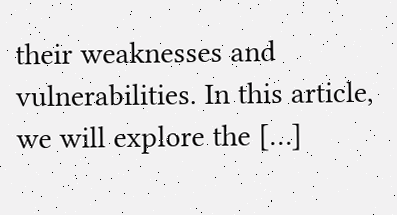their weaknesses and vulnerabilities. In this article, we will explore the […]